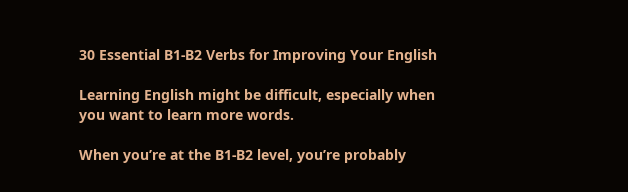30 Essential B1-B2 Verbs for Improving Your English

Learning English might be difficult, especially when you want to learn more words.

When you’re at the B1-B2 level, you’re probably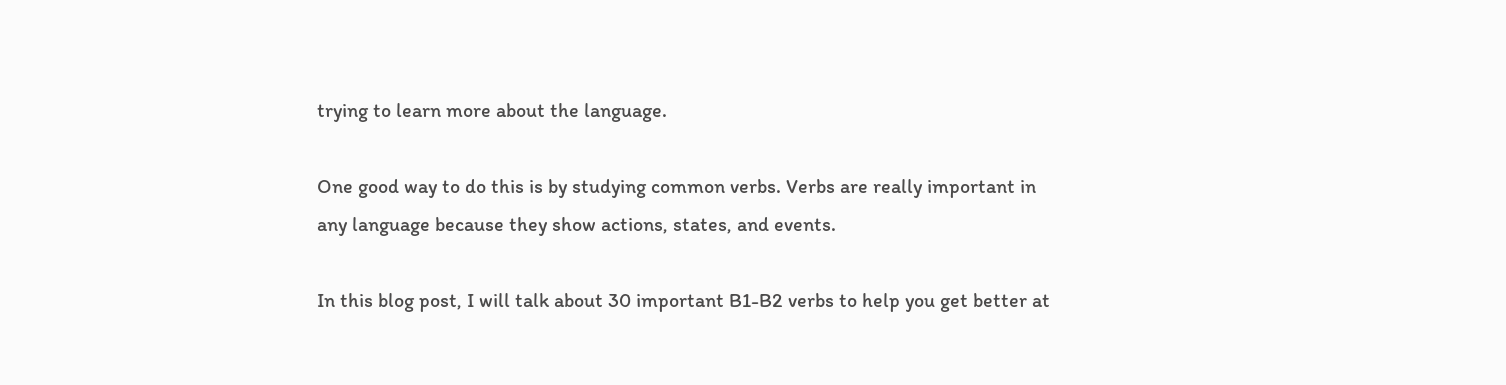trying to learn more about the language.

One good way to do this is by studying common verbs. Verbs are really important in any language because they show actions, states, and events.

In this blog post, I will talk about 30 important B1-B2 verbs to help you get better at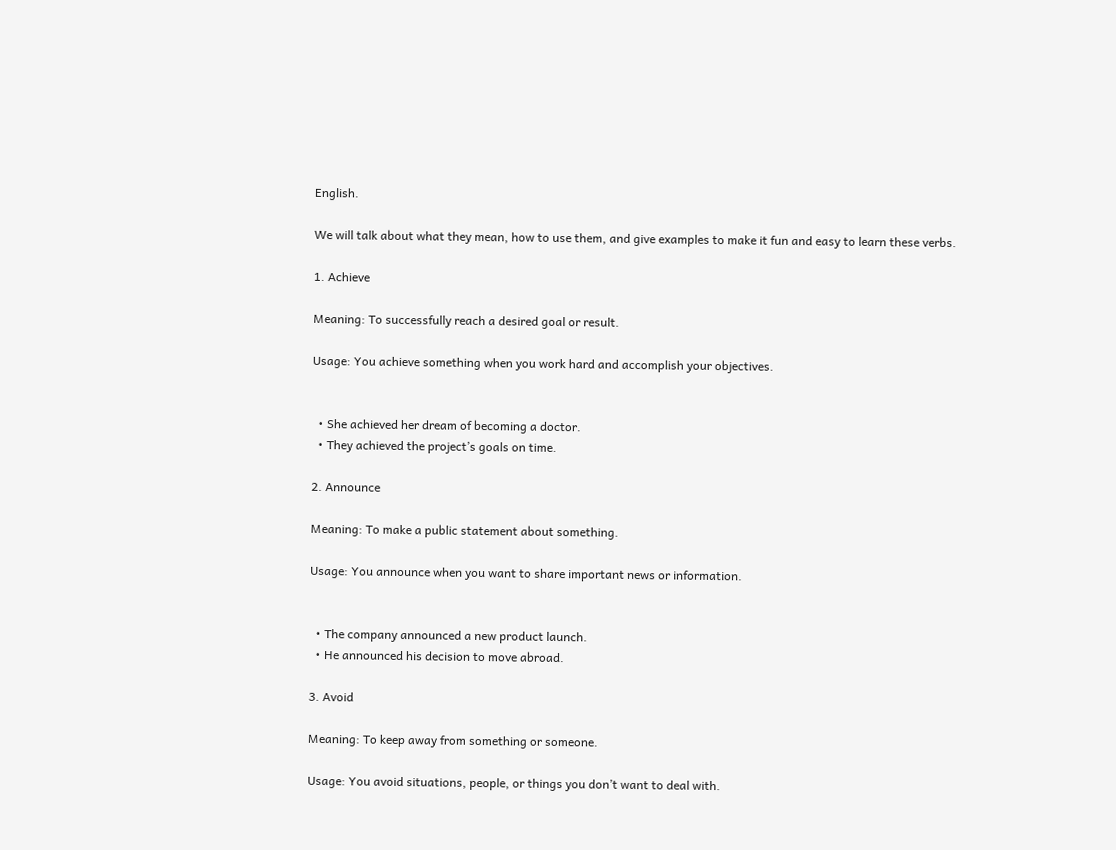English.

We will talk about what they mean, how to use them, and give examples to make it fun and easy to learn these verbs.

1. Achieve

Meaning: To successfully reach a desired goal or result.

Usage: You achieve something when you work hard and accomplish your objectives.


  • She achieved her dream of becoming a doctor.
  • They achieved the project’s goals on time.

2. Announce

Meaning: To make a public statement about something.

Usage: You announce when you want to share important news or information.


  • The company announced a new product launch.
  • He announced his decision to move abroad.

3. Avoid

Meaning: To keep away from something or someone.

Usage: You avoid situations, people, or things you don’t want to deal with.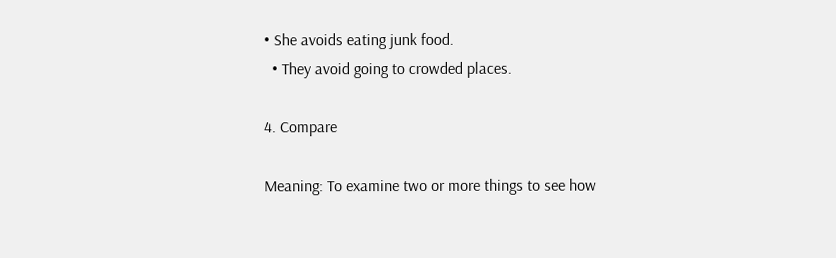• She avoids eating junk food.
  • They avoid going to crowded places.

4. Compare

Meaning: To examine two or more things to see how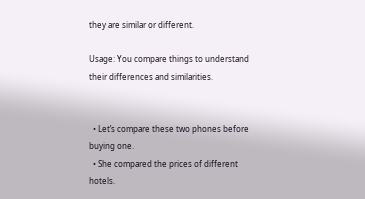they are similar or different.

Usage: You compare things to understand their differences and similarities.


  • Let’s compare these two phones before buying one.
  • She compared the prices of different hotels.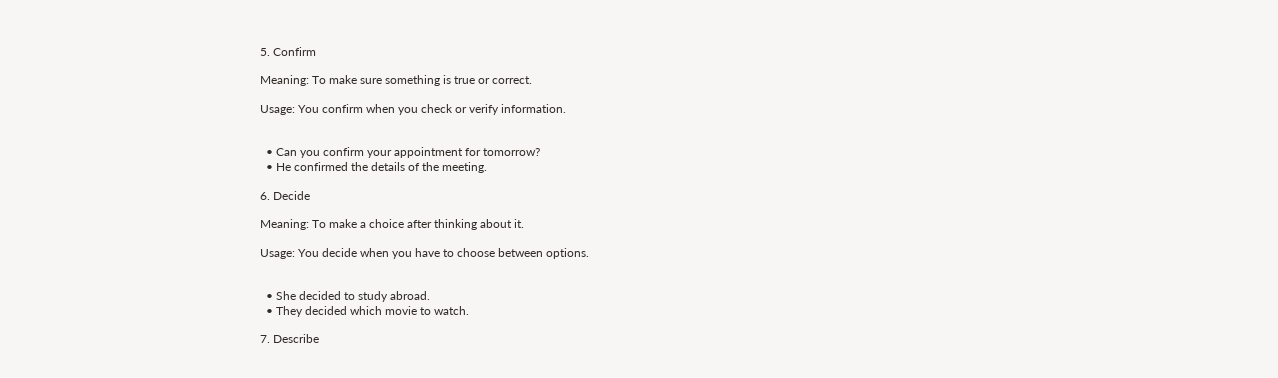5. Confirm

Meaning: To make sure something is true or correct.

Usage: You confirm when you check or verify information.


  • Can you confirm your appointment for tomorrow?
  • He confirmed the details of the meeting.

6. Decide

Meaning: To make a choice after thinking about it.

Usage: You decide when you have to choose between options.


  • She decided to study abroad.
  • They decided which movie to watch.

7. Describe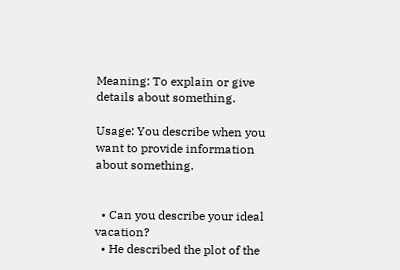Meaning: To explain or give details about something.

Usage: You describe when you want to provide information about something.


  • Can you describe your ideal vacation?
  • He described the plot of the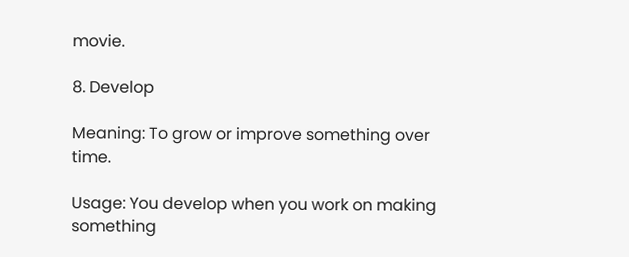movie.

8. Develop

Meaning: To grow or improve something over time.

Usage: You develop when you work on making something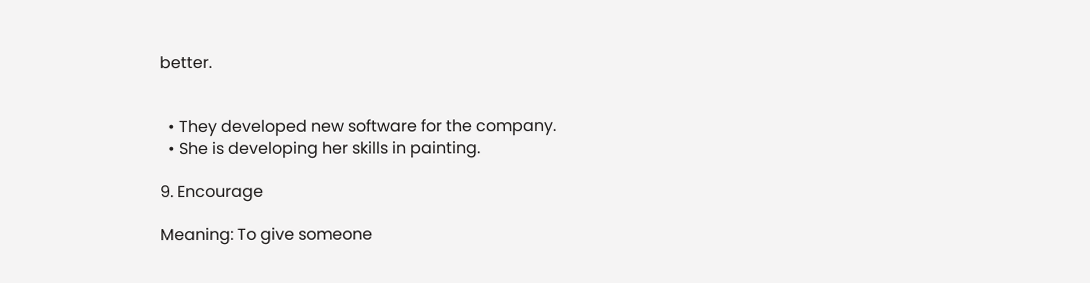better.


  • They developed new software for the company.
  • She is developing her skills in painting.

9. Encourage

Meaning: To give someone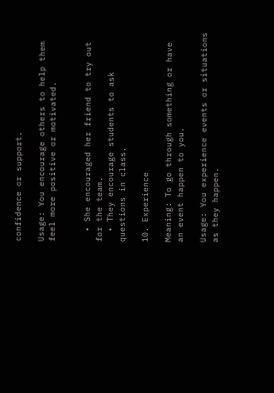confidence or support.

Usage: You encourage others to help them feel more positive or motivated.


  • She encouraged her friend to try out for the team.
  • They encourage students to ask questions in class.

10. Experience

Meaning: To go through something or have an event happen to you.

Usage: You experience events or situations as they happen.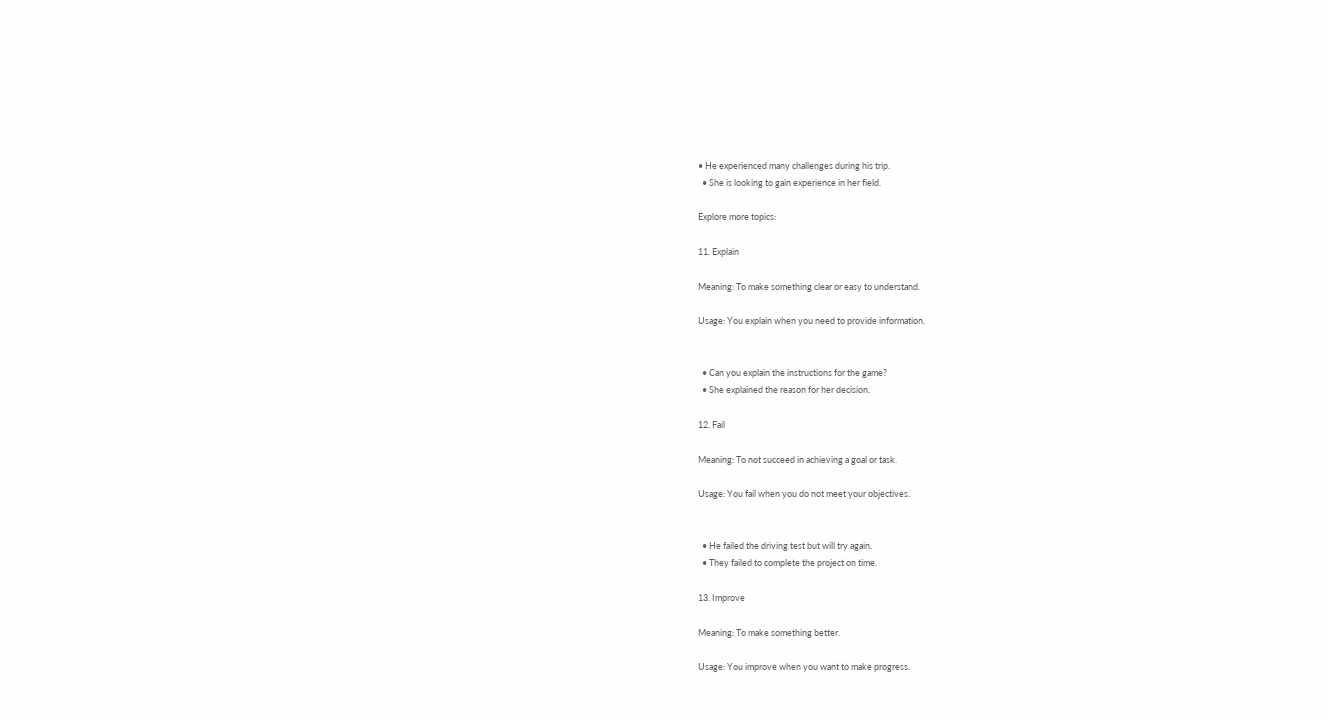• He experienced many challenges during his trip.
  • She is looking to gain experience in her field.

Explore more topics:

11. Explain

Meaning: To make something clear or easy to understand.

Usage: You explain when you need to provide information.


  • Can you explain the instructions for the game?
  • She explained the reason for her decision.

12. Fail

Meaning: To not succeed in achieving a goal or task.

Usage: You fail when you do not meet your objectives.


  • He failed the driving test but will try again.
  • They failed to complete the project on time.

13. Improve

Meaning: To make something better.

Usage: You improve when you want to make progress.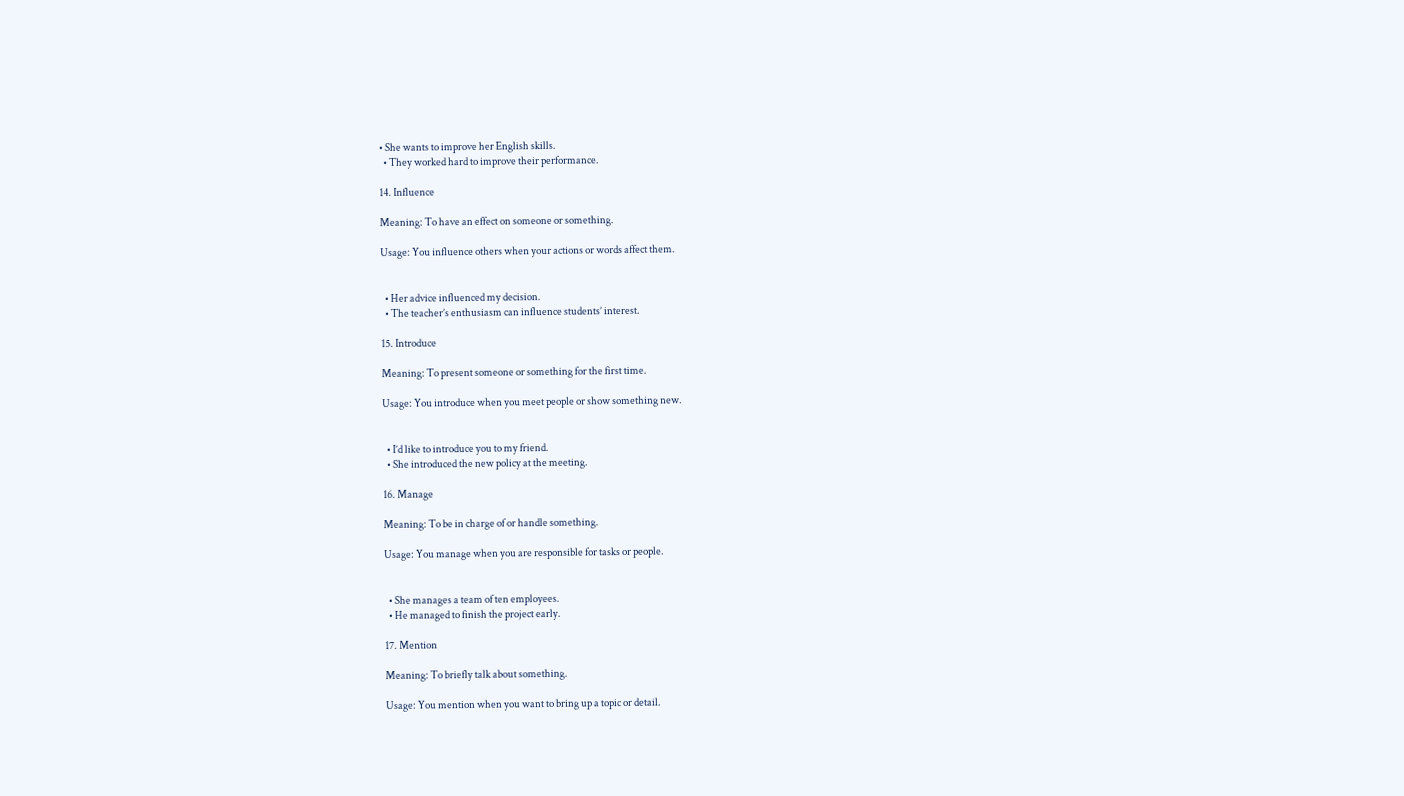• She wants to improve her English skills.
  • They worked hard to improve their performance.

14. Influence

Meaning: To have an effect on someone or something.

Usage: You influence others when your actions or words affect them.


  • Her advice influenced my decision.
  • The teacher’s enthusiasm can influence students’ interest.

15. Introduce

Meaning: To present someone or something for the first time.

Usage: You introduce when you meet people or show something new.


  • I’d like to introduce you to my friend.
  • She introduced the new policy at the meeting.

16. Manage

Meaning: To be in charge of or handle something.

Usage: You manage when you are responsible for tasks or people.


  • She manages a team of ten employees.
  • He managed to finish the project early.

17. Mention

Meaning: To briefly talk about something.

Usage: You mention when you want to bring up a topic or detail.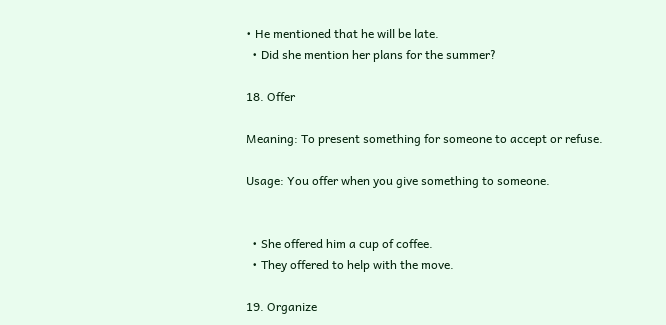• He mentioned that he will be late.
  • Did she mention her plans for the summer?

18. Offer

Meaning: To present something for someone to accept or refuse.

Usage: You offer when you give something to someone.


  • She offered him a cup of coffee.
  • They offered to help with the move.

19. Organize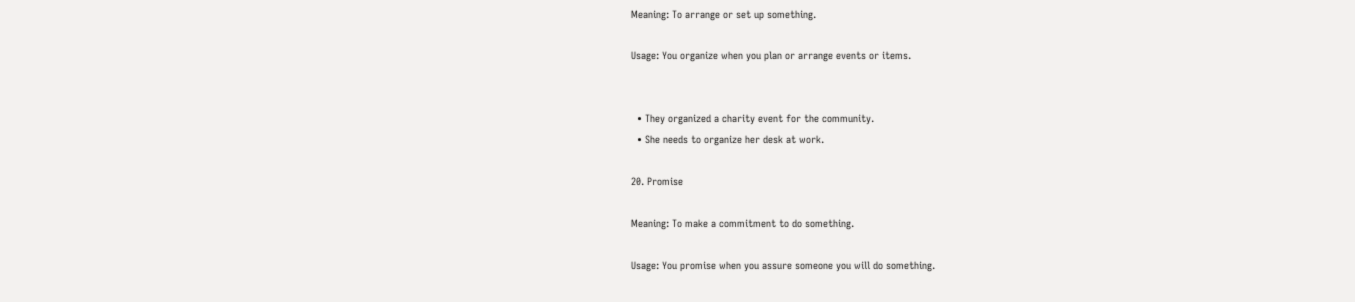Meaning: To arrange or set up something.

Usage: You organize when you plan or arrange events or items.


  • They organized a charity event for the community.
  • She needs to organize her desk at work.

20. Promise

Meaning: To make a commitment to do something.

Usage: You promise when you assure someone you will do something.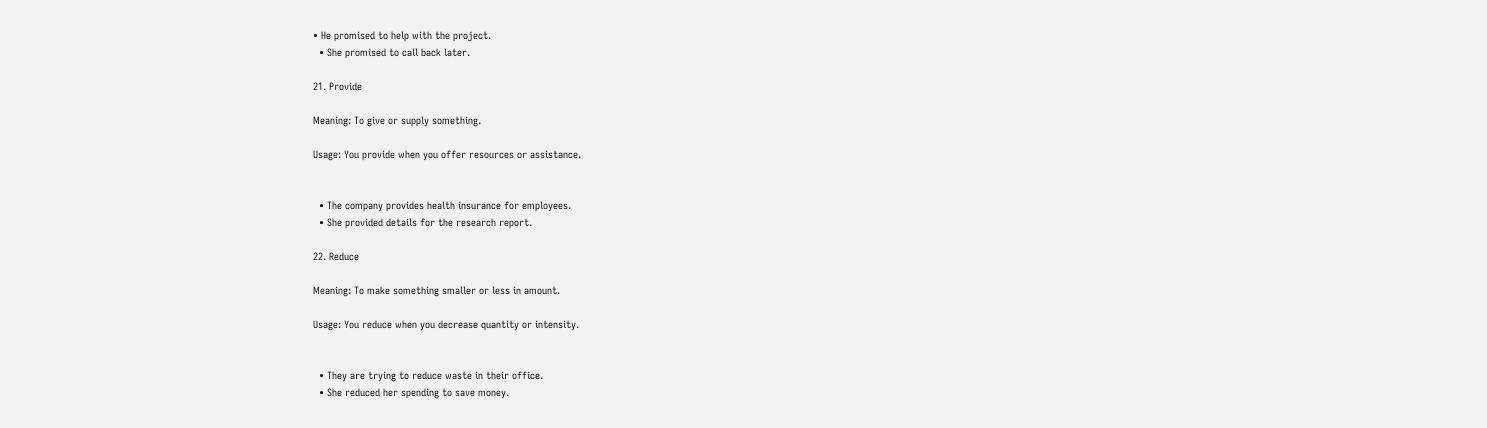• He promised to help with the project.
  • She promised to call back later.

21. Provide

Meaning: To give or supply something.

Usage: You provide when you offer resources or assistance.


  • The company provides health insurance for employees.
  • She provided details for the research report.

22. Reduce

Meaning: To make something smaller or less in amount.

Usage: You reduce when you decrease quantity or intensity.


  • They are trying to reduce waste in their office.
  • She reduced her spending to save money.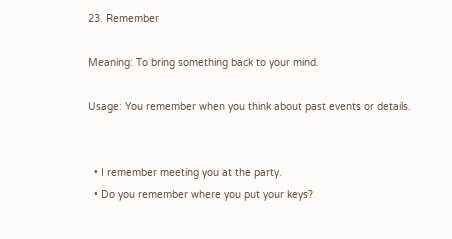23. Remember

Meaning: To bring something back to your mind.

Usage: You remember when you think about past events or details.


  • I remember meeting you at the party.
  • Do you remember where you put your keys?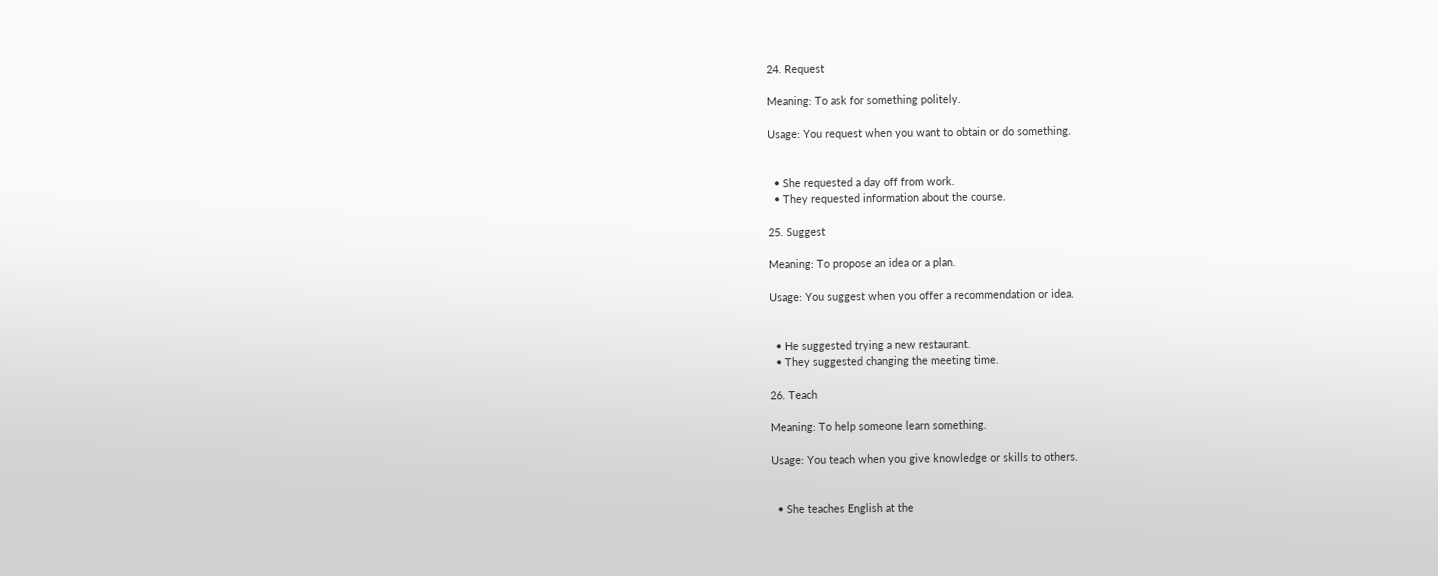24. Request

Meaning: To ask for something politely.

Usage: You request when you want to obtain or do something.


  • She requested a day off from work.
  • They requested information about the course.

25. Suggest

Meaning: To propose an idea or a plan.

Usage: You suggest when you offer a recommendation or idea.


  • He suggested trying a new restaurant.
  • They suggested changing the meeting time.

26. Teach

Meaning: To help someone learn something.

Usage: You teach when you give knowledge or skills to others.


  • She teaches English at the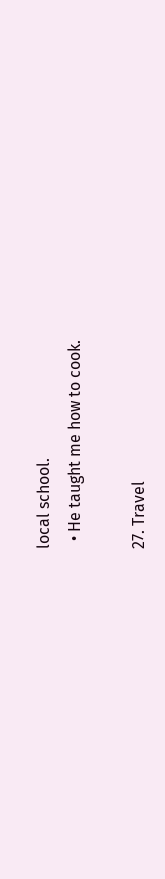local school.
  • He taught me how to cook.

27. Travel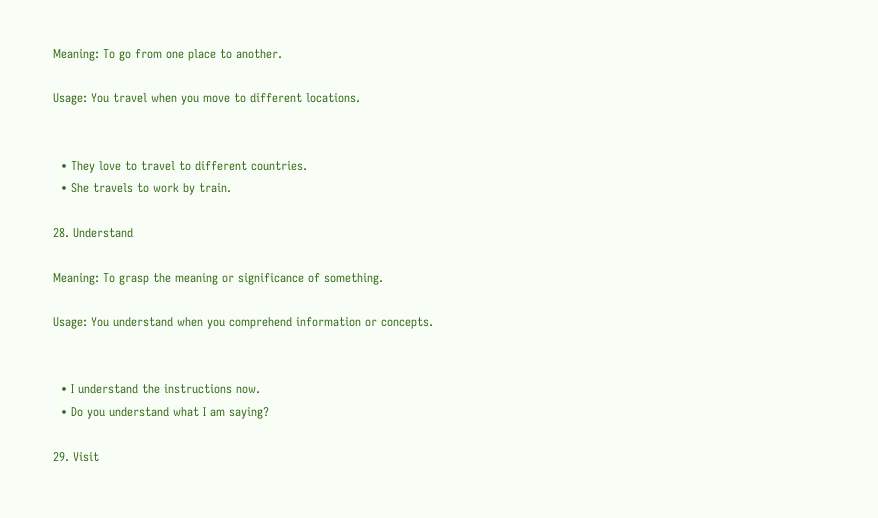Meaning: To go from one place to another.

Usage: You travel when you move to different locations.


  • They love to travel to different countries.
  • She travels to work by train.

28. Understand

Meaning: To grasp the meaning or significance of something.

Usage: You understand when you comprehend information or concepts.


  • I understand the instructions now.
  • Do you understand what I am saying?

29. Visit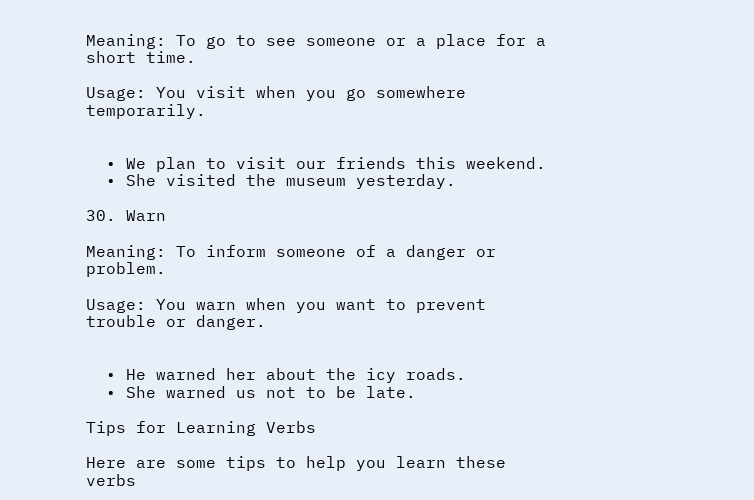Meaning: To go to see someone or a place for a short time.

Usage: You visit when you go somewhere temporarily.


  • We plan to visit our friends this weekend.
  • She visited the museum yesterday.

30. Warn

Meaning: To inform someone of a danger or problem.

Usage: You warn when you want to prevent trouble or danger.


  • He warned her about the icy roads.
  • She warned us not to be late.

Tips for Learning Verbs

Here are some tips to help you learn these verbs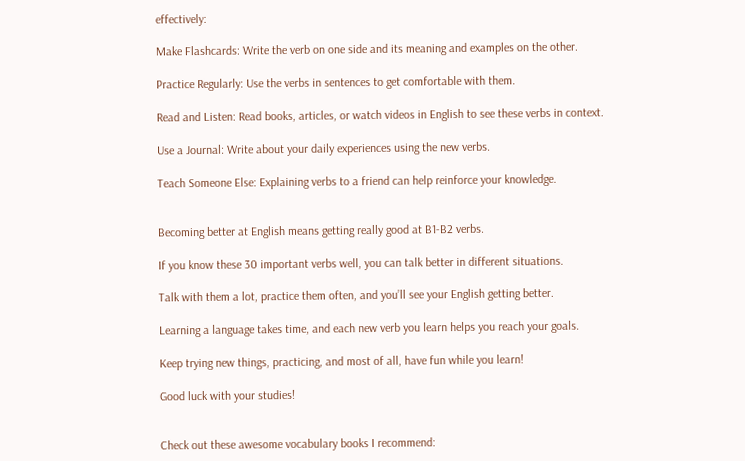effectively:

Make Flashcards: Write the verb on one side and its meaning and examples on the other.

Practice Regularly: Use the verbs in sentences to get comfortable with them.

Read and Listen: Read books, articles, or watch videos in English to see these verbs in context.

Use a Journal: Write about your daily experiences using the new verbs.

Teach Someone Else: Explaining verbs to a friend can help reinforce your knowledge.


Becoming better at English means getting really good at B1-B2 verbs.

If you know these 30 important verbs well, you can talk better in different situations.

Talk with them a lot, practice them often, and you’ll see your English getting better.

Learning a language takes time, and each new verb you learn helps you reach your goals.

Keep trying new things, practicing, and most of all, have fun while you learn!

Good luck with your studies!


Check out these awesome vocabulary books I recommend: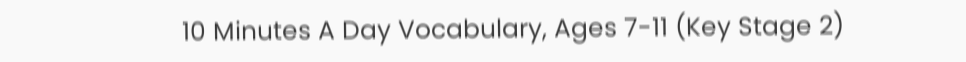10 Minutes A Day Vocabulary, Ages 7-11 (Key Stage 2)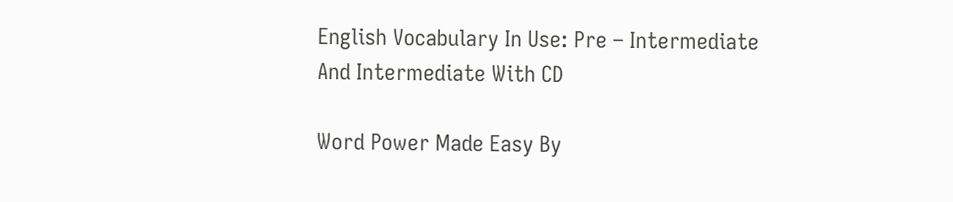English Vocabulary In Use: Pre – Intermediate And Intermediate With CD

Word Power Made Easy By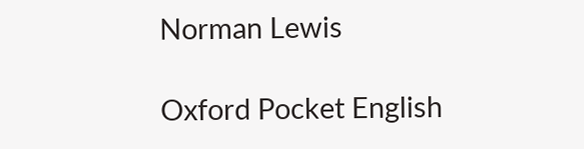Norman Lewis

Oxford Pocket English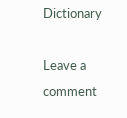Dictionary

Leave a comment